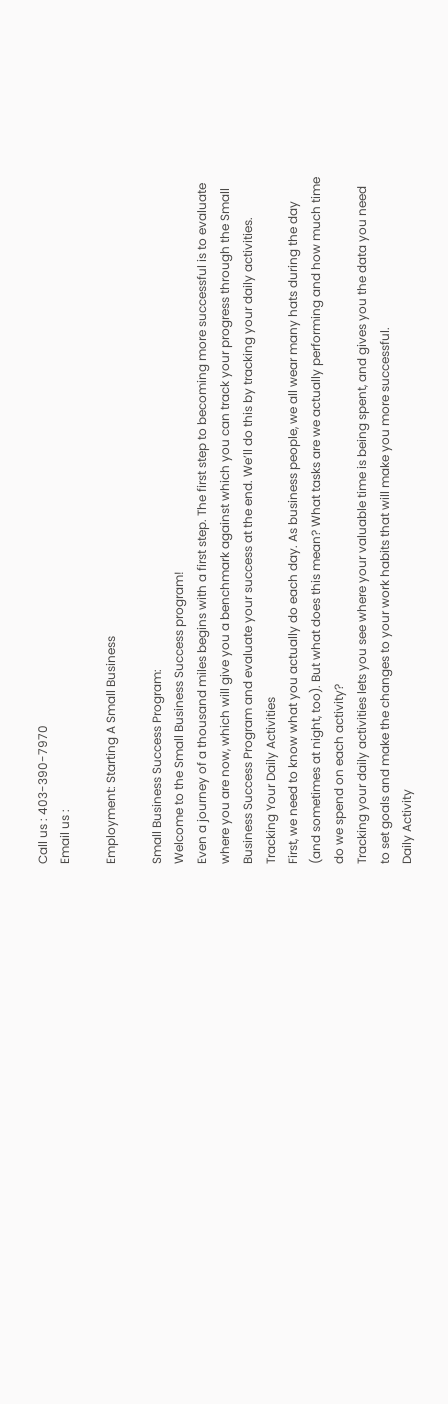Call us : 403-390-7970
Email us :

Employment: Starting A Small Business

Small Business Success Program:
Welcome to the Small Business Success program!
Even a journey of a thousand miles begins with a first step. The first step to becoming more successful is to evaluate where you are now, which will give you a benchmark against which you can track your progress through the Small Business Success Program and evaluate your success at the end. We’ll do this by tracking your daily activities.
Tracking Your Daily Activities
First, we need to know what you actually do each day. As business people, we all wear many hats during the day (and sometimes at night, too). But what does this mean? What tasks are we actually performing and how much time do we spend on each activity?
Tracking your daily activities lets you see where your valuable time is being spent, and gives you the data you need to set goals and make the changes to your work habits that will make you more successful.
Daily Activity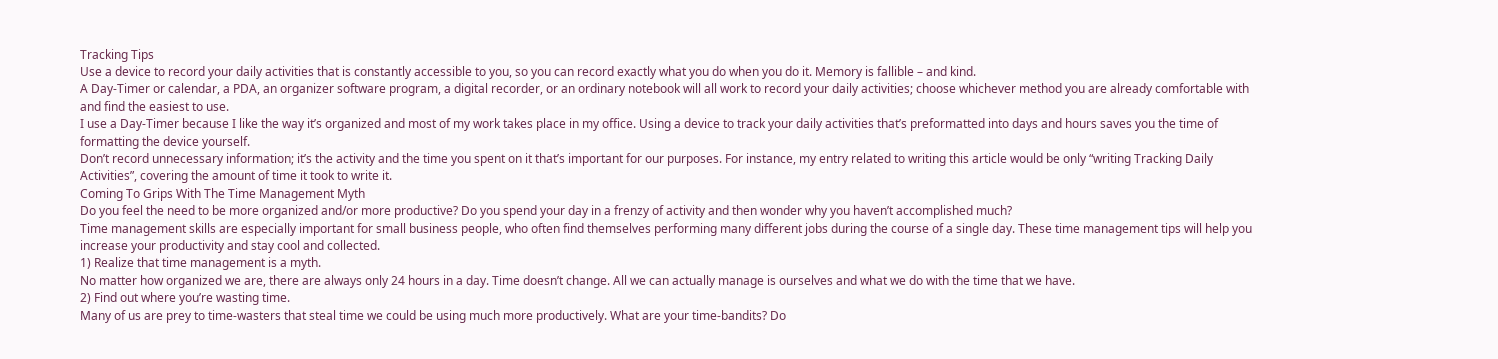Tracking Tips
Use a device to record your daily activities that is constantly accessible to you, so you can record exactly what you do when you do it. Memory is fallible – and kind.
A Day-Timer or calendar, a PDA, an organizer software program, a digital recorder, or an ordinary notebook will all work to record your daily activities; choose whichever method you are already comfortable with and find the easiest to use.
I use a Day-Timer because I like the way it’s organized and most of my work takes place in my office. Using a device to track your daily activities that’s preformatted into days and hours saves you the time of formatting the device yourself.
Don’t record unnecessary information; it’s the activity and the time you spent on it that’s important for our purposes. For instance, my entry related to writing this article would be only “writing Tracking Daily Activities”, covering the amount of time it took to write it.
Coming To Grips With The Time Management Myth
Do you feel the need to be more organized and/or more productive? Do you spend your day in a frenzy of activity and then wonder why you haven’t accomplished much?
Time management skills are especially important for small business people, who often find themselves performing many different jobs during the course of a single day. These time management tips will help you increase your productivity and stay cool and collected.
1) Realize that time management is a myth.
No matter how organized we are, there are always only 24 hours in a day. Time doesn’t change. All we can actually manage is ourselves and what we do with the time that we have.
2) Find out where you’re wasting time.
Many of us are prey to time-wasters that steal time we could be using much more productively. What are your time-bandits? Do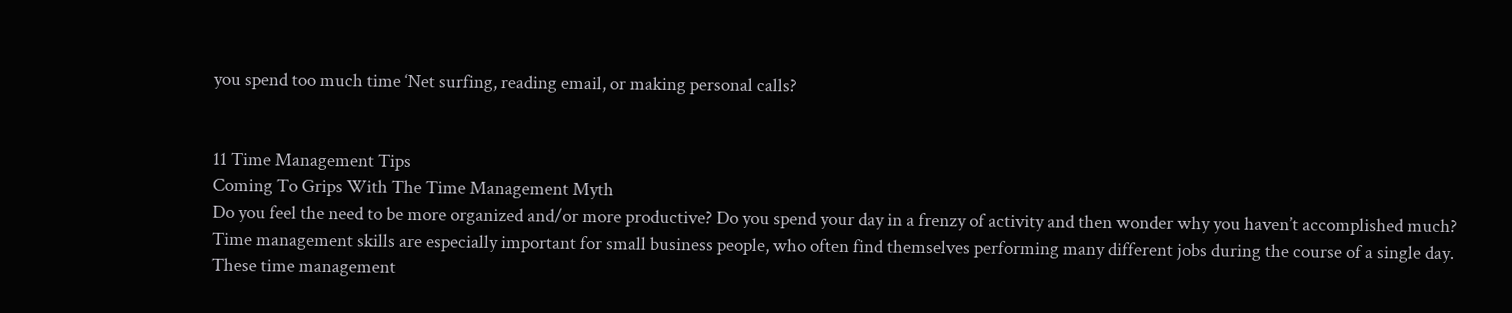you spend too much time ‘Net surfing, reading email, or making personal calls?


11 Time Management Tips
Coming To Grips With The Time Management Myth
Do you feel the need to be more organized and/or more productive? Do you spend your day in a frenzy of activity and then wonder why you haven’t accomplished much?
Time management skills are especially important for small business people, who often find themselves performing many different jobs during the course of a single day. These time management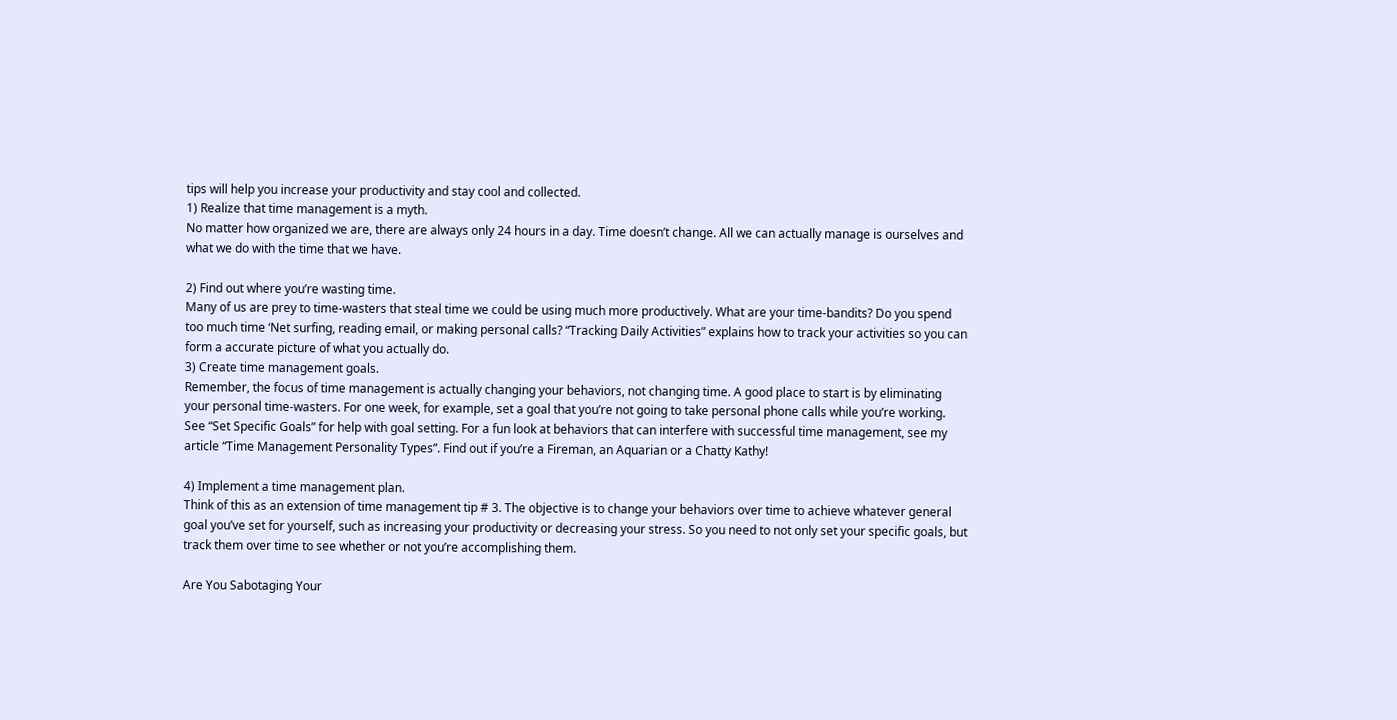tips will help you increase your productivity and stay cool and collected.
1) Realize that time management is a myth.
No matter how organized we are, there are always only 24 hours in a day. Time doesn’t change. All we can actually manage is ourselves and what we do with the time that we have.

2) Find out where you’re wasting time.
Many of us are prey to time-wasters that steal time we could be using much more productively. What are your time-bandits? Do you spend too much time ‘Net surfing, reading email, or making personal calls? “Tracking Daily Activities” explains how to track your activities so you can form a accurate picture of what you actually do.
3) Create time management goals.
Remember, the focus of time management is actually changing your behaviors, not changing time. A good place to start is by eliminating your personal time-wasters. For one week, for example, set a goal that you’re not going to take personal phone calls while you’re working. See “Set Specific Goals” for help with goal setting. For a fun look at behaviors that can interfere with successful time management, see my article “Time Management Personality Types”. Find out if you’re a Fireman, an Aquarian or a Chatty Kathy!

4) Implement a time management plan.
Think of this as an extension of time management tip # 3. The objective is to change your behaviors over time to achieve whatever general goal you’ve set for yourself, such as increasing your productivity or decreasing your stress. So you need to not only set your specific goals, but track them over time to see whether or not you’re accomplishing them.

Are You Sabotaging Your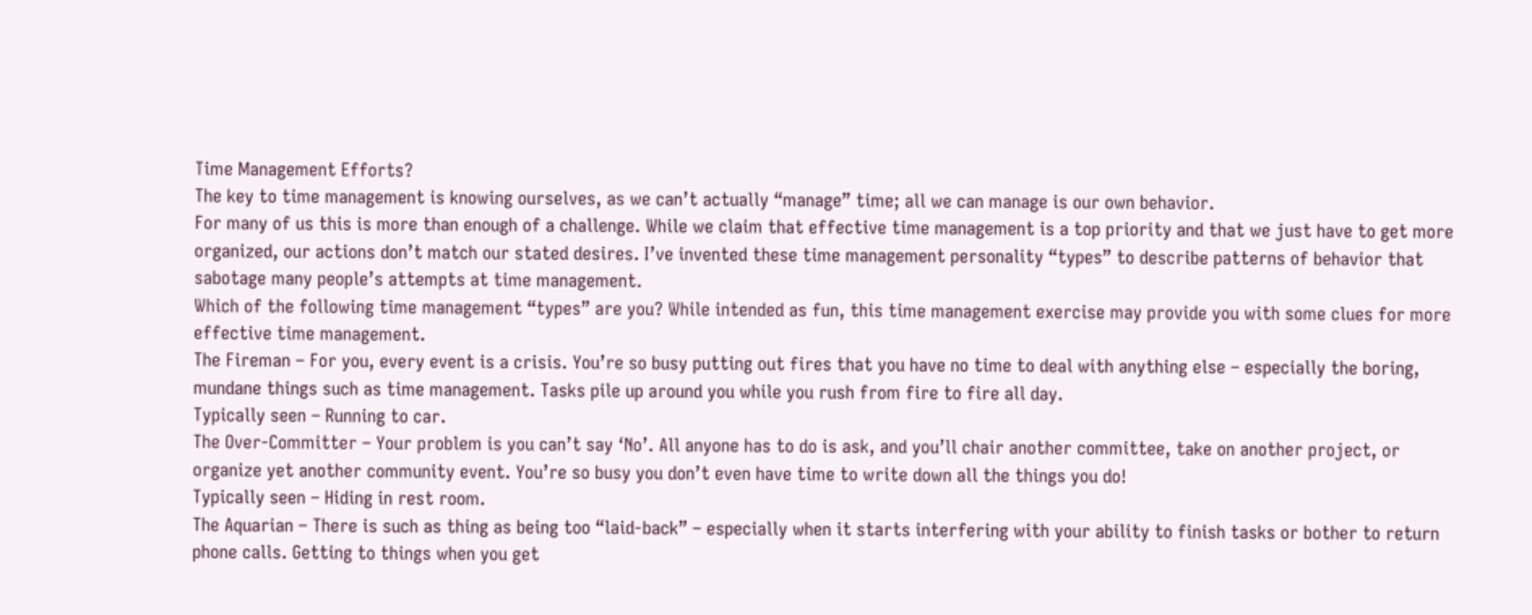Time Management Efforts?
The key to time management is knowing ourselves, as we can’t actually “manage” time; all we can manage is our own behavior.
For many of us this is more than enough of a challenge. While we claim that effective time management is a top priority and that we just have to get more organized, our actions don’t match our stated desires. I’ve invented these time management personality “types” to describe patterns of behavior that sabotage many people’s attempts at time management.
Which of the following time management “types” are you? While intended as fun, this time management exercise may provide you with some clues for more effective time management.
The Fireman – For you, every event is a crisis. You’re so busy putting out fires that you have no time to deal with anything else – especially the boring, mundane things such as time management. Tasks pile up around you while you rush from fire to fire all day.
Typically seen – Running to car.
The Over-Committer – Your problem is you can’t say ‘No’. All anyone has to do is ask, and you’ll chair another committee, take on another project, or organize yet another community event. You’re so busy you don’t even have time to write down all the things you do!
Typically seen – Hiding in rest room.
The Aquarian – There is such as thing as being too “laid-back” – especially when it starts interfering with your ability to finish tasks or bother to return phone calls. Getting to things when you get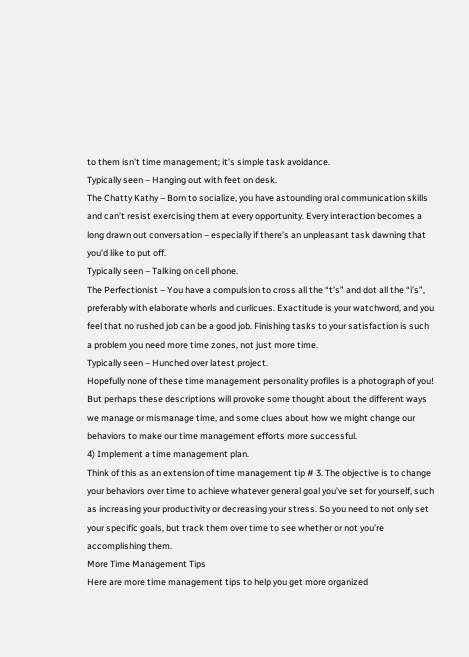to them isn’t time management; it’s simple task avoidance.
Typically seen – Hanging out with feet on desk.
The Chatty Kathy – Born to socialize, you have astounding oral communication skills and can’t resist exercising them at every opportunity. Every interaction becomes a long drawn out conversation – especially if there’s an unpleasant task dawning that you’d like to put off.
Typically seen – Talking on cell phone.
The Perfectionist – You have a compulsion to cross all the “t’s” and dot all the “i’s”, preferably with elaborate whorls and curlicues. Exactitude is your watchword, and you feel that no rushed job can be a good job. Finishing tasks to your satisfaction is such a problem you need more time zones, not just more time.
Typically seen – Hunched over latest project.
Hopefully none of these time management personality profiles is a photograph of you! But perhaps these descriptions will provoke some thought about the different ways we manage or mismanage time, and some clues about how we might change our behaviors to make our time management efforts more successful.
4) Implement a time management plan.
Think of this as an extension of time management tip # 3. The objective is to change your behaviors over time to achieve whatever general goal you’ve set for yourself, such as increasing your productivity or decreasing your stress. So you need to not only set your specific goals, but track them over time to see whether or not you’re accomplishing them.
More Time Management Tips
Here are more time management tips to help you get more organized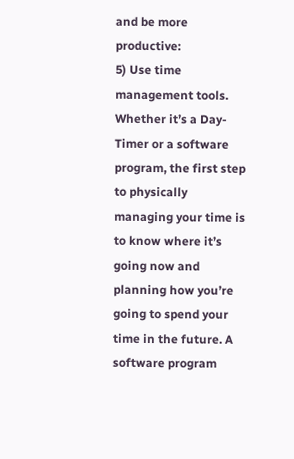and be more productive:
5) Use time management tools.
Whether it’s a Day-Timer or a software program, the first step to physically managing your time is to know where it’s going now and planning how you’re going to spend your time in the future. A software program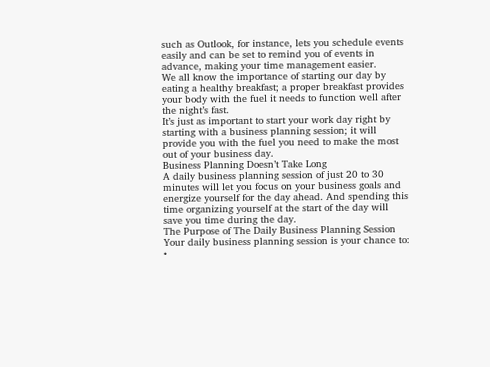such as Outlook, for instance, lets you schedule events easily and can be set to remind you of events in advance, making your time management easier.
We all know the importance of starting our day by eating a healthy breakfast; a proper breakfast provides your body with the fuel it needs to function well after the night’s fast.
It’s just as important to start your work day right by starting with a business planning session; it will provide you with the fuel you need to make the most out of your business day.
Business Planning Doesn’t Take Long
A daily business planning session of just 20 to 30 minutes will let you focus on your business goals and energize yourself for the day ahead. And spending this time organizing yourself at the start of the day will save you time during the day.
The Purpose of The Daily Business Planning Session
Your daily business planning session is your chance to:
•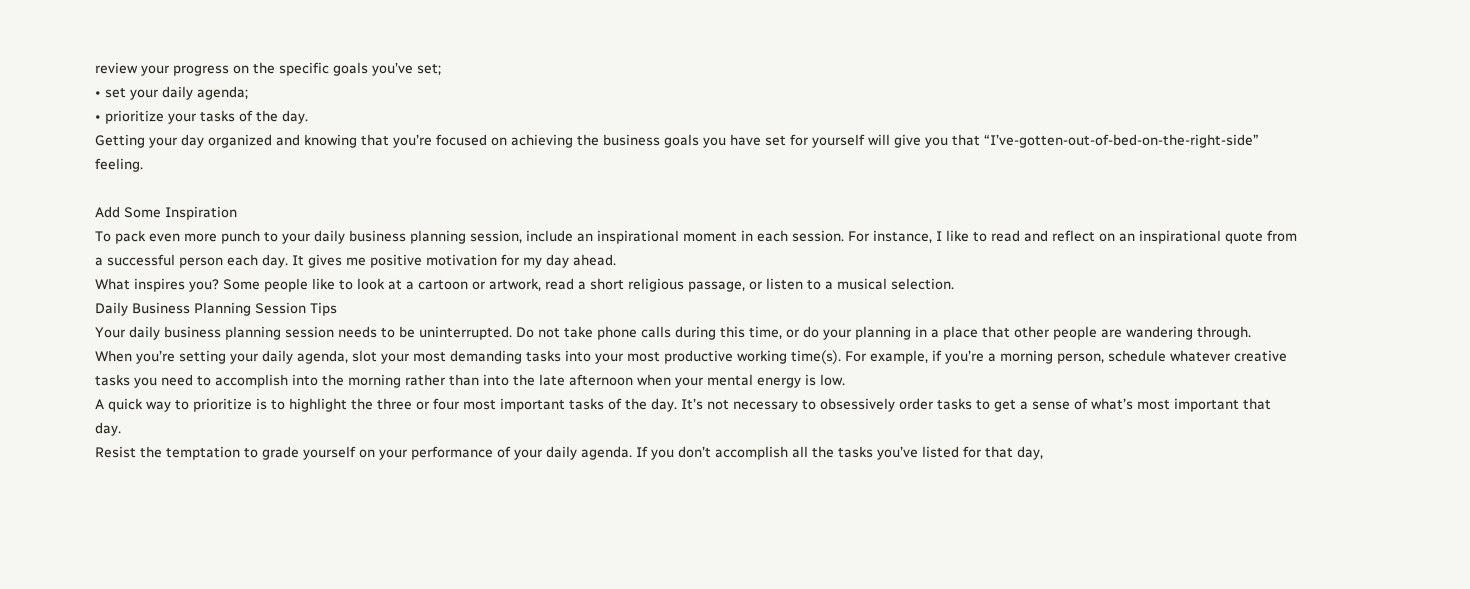review your progress on the specific goals you’ve set;
• set your daily agenda;
• prioritize your tasks of the day.
Getting your day organized and knowing that you’re focused on achieving the business goals you have set for yourself will give you that “I’ve-gotten-out-of-bed-on-the-right-side” feeling.

Add Some Inspiration
To pack even more punch to your daily business planning session, include an inspirational moment in each session. For instance, I like to read and reflect on an inspirational quote from a successful person each day. It gives me positive motivation for my day ahead.
What inspires you? Some people like to look at a cartoon or artwork, read a short religious passage, or listen to a musical selection.
Daily Business Planning Session Tips
Your daily business planning session needs to be uninterrupted. Do not take phone calls during this time, or do your planning in a place that other people are wandering through.
When you’re setting your daily agenda, slot your most demanding tasks into your most productive working time(s). For example, if you’re a morning person, schedule whatever creative tasks you need to accomplish into the morning rather than into the late afternoon when your mental energy is low.
A quick way to prioritize is to highlight the three or four most important tasks of the day. It’s not necessary to obsessively order tasks to get a sense of what’s most important that day.
Resist the temptation to grade yourself on your performance of your daily agenda. If you don’t accomplish all the tasks you’ve listed for that day,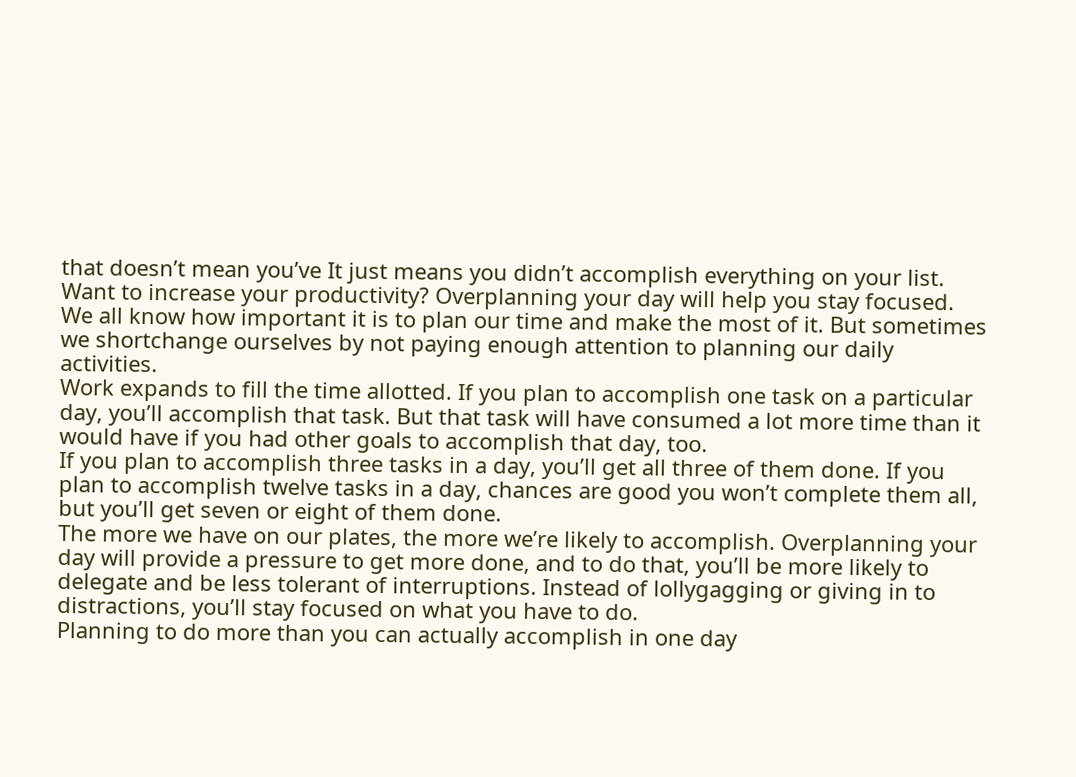that doesn’t mean you’ve It just means you didn’t accomplish everything on your list.
Want to increase your productivity? Overplanning your day will help you stay focused.
We all know how important it is to plan our time and make the most of it. But sometimes we shortchange ourselves by not paying enough attention to planning our daily activities.
Work expands to fill the time allotted. If you plan to accomplish one task on a particular day, you’ll accomplish that task. But that task will have consumed a lot more time than it would have if you had other goals to accomplish that day, too.
If you plan to accomplish three tasks in a day, you’ll get all three of them done. If you plan to accomplish twelve tasks in a day, chances are good you won’t complete them all, but you’ll get seven or eight of them done.
The more we have on our plates, the more we’re likely to accomplish. Overplanning your day will provide a pressure to get more done, and to do that, you’ll be more likely to delegate and be less tolerant of interruptions. Instead of lollygagging or giving in to distractions, you’ll stay focused on what you have to do.
Planning to do more than you can actually accomplish in one day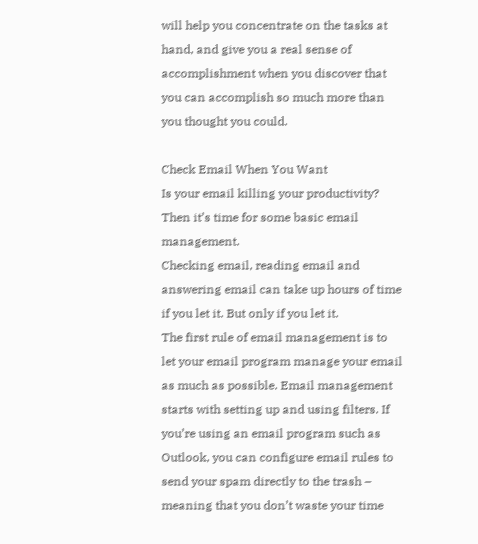will help you concentrate on the tasks at hand, and give you a real sense of accomplishment when you discover that you can accomplish so much more than you thought you could.

Check Email When You Want
Is your email killing your productivity? Then it’s time for some basic email management.
Checking email, reading email and answering email can take up hours of time if you let it. But only if you let it.
The first rule of email management is to let your email program manage your email as much as possible. Email management starts with setting up and using filters. If you’re using an email program such as Outlook, you can configure email rules to send your spam directly to the trash – meaning that you don’t waste your time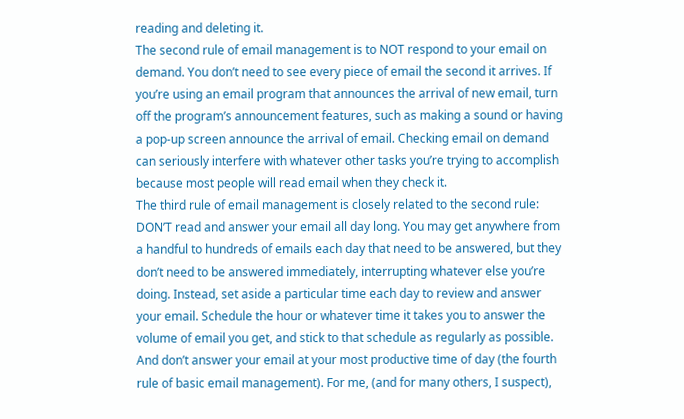reading and deleting it.
The second rule of email management is to NOT respond to your email on demand. You don’t need to see every piece of email the second it arrives. If you’re using an email program that announces the arrival of new email, turn off the program’s announcement features, such as making a sound or having a pop-up screen announce the arrival of email. Checking email on demand can seriously interfere with whatever other tasks you’re trying to accomplish because most people will read email when they check it.
The third rule of email management is closely related to the second rule: DON’T read and answer your email all day long. You may get anywhere from a handful to hundreds of emails each day that need to be answered, but they don’t need to be answered immediately, interrupting whatever else you’re doing. Instead, set aside a particular time each day to review and answer your email. Schedule the hour or whatever time it takes you to answer the volume of email you get, and stick to that schedule as regularly as possible.
And don’t answer your email at your most productive time of day (the fourth rule of basic email management). For me, (and for many others, I suspect),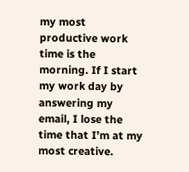my most productive work time is the morning. If I start my work day by answering my email, I lose the time that I’m at my most creative.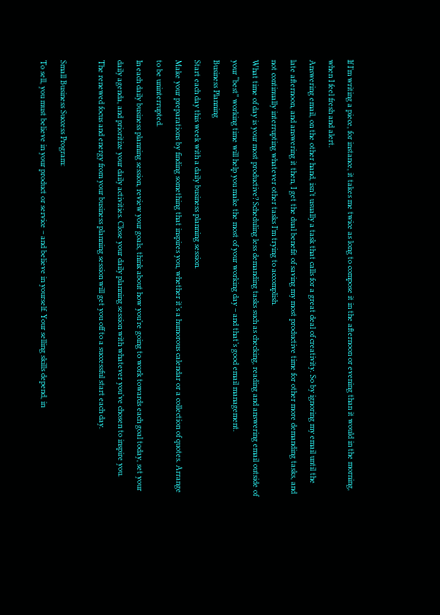If I’m writing a piece, for instance, it takes me twice as long to compose it in the afternoon or evening than it would in the morning, when I feel fresh and alert.
Answering email, on the other hand, isn’t usually a task that calls for a great deal of creativity. So by ignoring my email until the late afternoon, and answering it then, I get the dual benefit of saving my most productive time for other more demanding tasks, and not continually interrupting whatever other tasks I’m trying to accomplish.
What time of day is your most productive? Scheduling less demanding tasks such as checking, reading and answering email outside of your “best” working time will help you make the most of your working day – and that’s good email management.
Business Planning
Start each day this week with a daily business planning session.
Make your preparations by finding something that inspires you, whether it’s a humorous calendar or a collection of quotes. Arrange to be uninterrupted.
In each daily business planning session, review your goals, think about how you’re going to work towards each goal today, set your daily agenda, and prioritize your daily activities. Close your daily planning session with whatever you’ve chosen to inspire you.
The renewed focus and energy from your business planning session will get you off to a successful start each day.

Small Business Success Program:
To sell, you must believe in your product or service – and believe in yourself. Your selling skills depend, in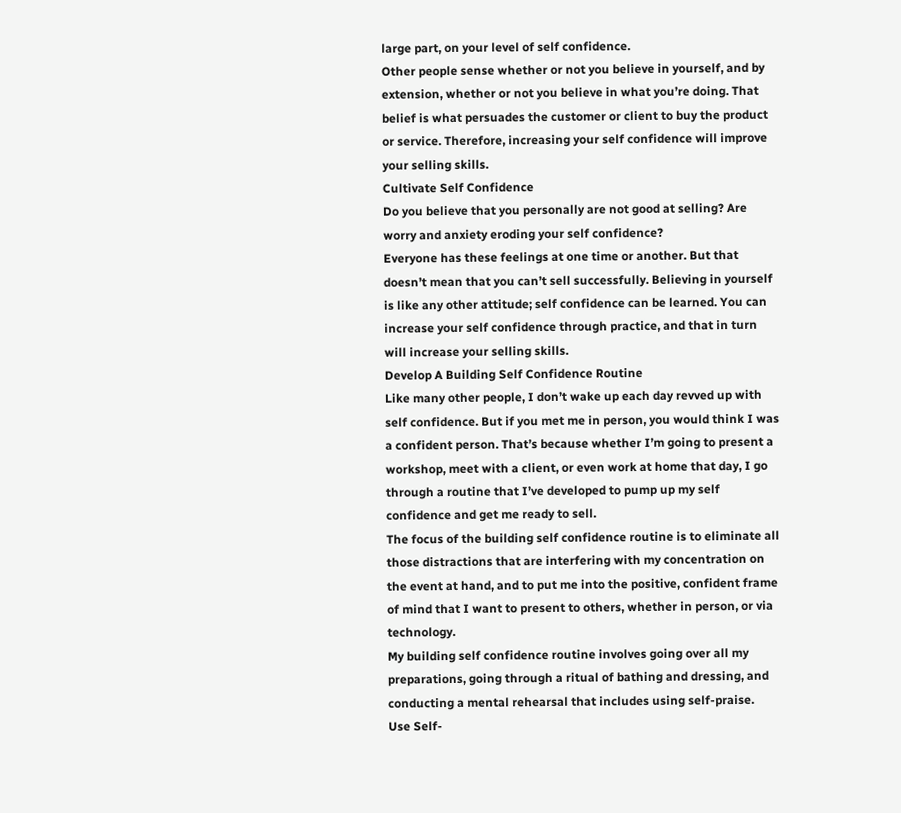large part, on your level of self confidence.
Other people sense whether or not you believe in yourself, and by extension, whether or not you believe in what you’re doing. That belief is what persuades the customer or client to buy the product or service. Therefore, increasing your self confidence will improve your selling skills.
Cultivate Self Confidence
Do you believe that you personally are not good at selling? Are worry and anxiety eroding your self confidence?
Everyone has these feelings at one time or another. But that doesn’t mean that you can’t sell successfully. Believing in yourself is like any other attitude; self confidence can be learned. You can increase your self confidence through practice, and that in turn will increase your selling skills.
Develop A Building Self Confidence Routine
Like many other people, I don’t wake up each day revved up with self confidence. But if you met me in person, you would think I was a confident person. That’s because whether I’m going to present a workshop, meet with a client, or even work at home that day, I go through a routine that I’ve developed to pump up my self confidence and get me ready to sell.
The focus of the building self confidence routine is to eliminate all those distractions that are interfering with my concentration on the event at hand, and to put me into the positive, confident frame of mind that I want to present to others, whether in person, or via technology.
My building self confidence routine involves going over all my preparations, going through a ritual of bathing and dressing, and conducting a mental rehearsal that includes using self-praise.
Use Self-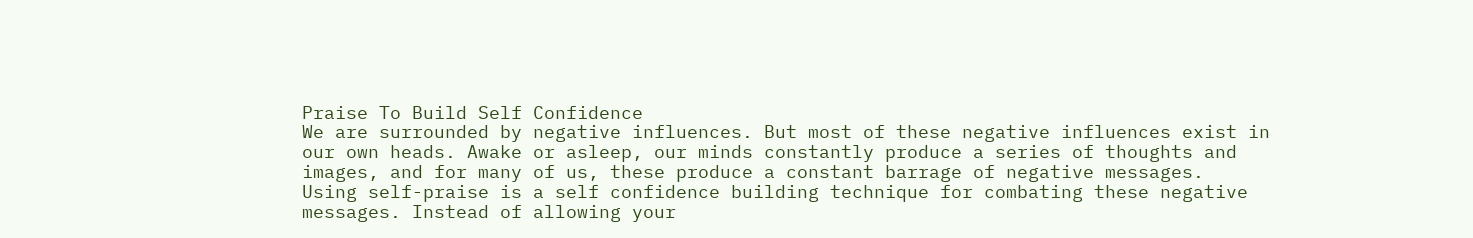Praise To Build Self Confidence
We are surrounded by negative influences. But most of these negative influences exist in our own heads. Awake or asleep, our minds constantly produce a series of thoughts and images, and for many of us, these produce a constant barrage of negative messages.
Using self-praise is a self confidence building technique for combating these negative messages. Instead of allowing your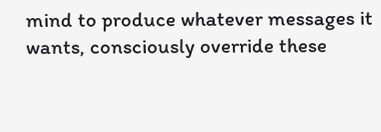mind to produce whatever messages it wants, consciously override these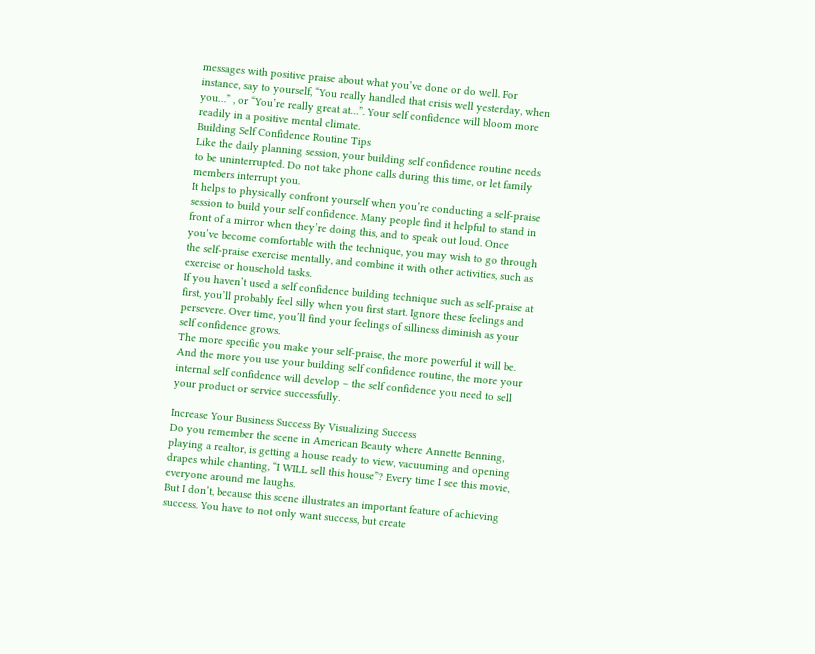messages with positive praise about what you’ve done or do well. For instance, say to yourself, “You really handled that crisis well yesterday, when you…” , or “You’re really great at…”. Your self confidence will bloom more readily in a positive mental climate.
Building Self Confidence Routine Tips
Like the daily planning session, your building self confidence routine needs to be uninterrupted. Do not take phone calls during this time, or let family members interrupt you.
It helps to physically confront yourself when you’re conducting a self-praise session to build your self confidence. Many people find it helpful to stand in front of a mirror when they’re doing this, and to speak out loud. Once you’ve become comfortable with the technique, you may wish to go through the self-praise exercise mentally, and combine it with other activities, such as exercise or household tasks.
If you haven’t used a self confidence building technique such as self-praise at first, you’ll probably feel silly when you first start. Ignore these feelings and persevere. Over time, you’ll find your feelings of silliness diminish as your self confidence grows.
The more specific you make your self-praise, the more powerful it will be. And the more you use your building self confidence routine, the more your internal self confidence will develop – the self confidence you need to sell your product or service successfully.

Increase Your Business Success By Visualizing Success
Do you remember the scene in American Beauty where Annette Benning, playing a realtor, is getting a house ready to view, vacuuming and opening drapes while chanting, “I WILL sell this house”? Every time I see this movie, everyone around me laughs.
But I don’t, because this scene illustrates an important feature of achieving success. You have to not only want success, but create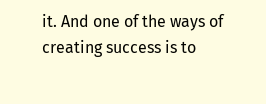it. And one of the ways of creating success is to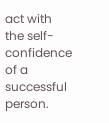act with the self-confidence of a successful person.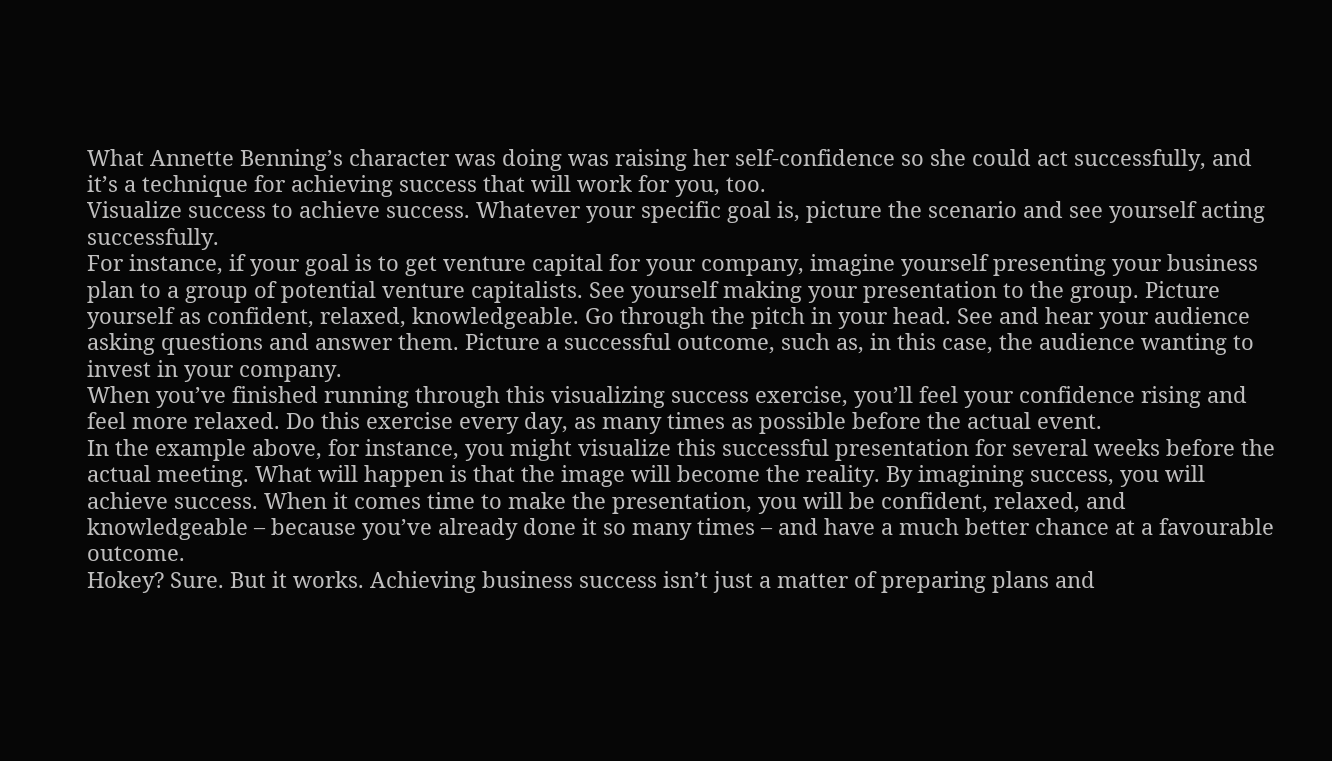What Annette Benning’s character was doing was raising her self-confidence so she could act successfully, and it’s a technique for achieving success that will work for you, too.
Visualize success to achieve success. Whatever your specific goal is, picture the scenario and see yourself acting successfully.
For instance, if your goal is to get venture capital for your company, imagine yourself presenting your business plan to a group of potential venture capitalists. See yourself making your presentation to the group. Picture yourself as confident, relaxed, knowledgeable. Go through the pitch in your head. See and hear your audience asking questions and answer them. Picture a successful outcome, such as, in this case, the audience wanting to invest in your company.
When you’ve finished running through this visualizing success exercise, you’ll feel your confidence rising and feel more relaxed. Do this exercise every day, as many times as possible before the actual event.
In the example above, for instance, you might visualize this successful presentation for several weeks before the actual meeting. What will happen is that the image will become the reality. By imagining success, you will achieve success. When it comes time to make the presentation, you will be confident, relaxed, and knowledgeable – because you’ve already done it so many times – and have a much better chance at a favourable outcome.
Hokey? Sure. But it works. Achieving business success isn’t just a matter of preparing plans and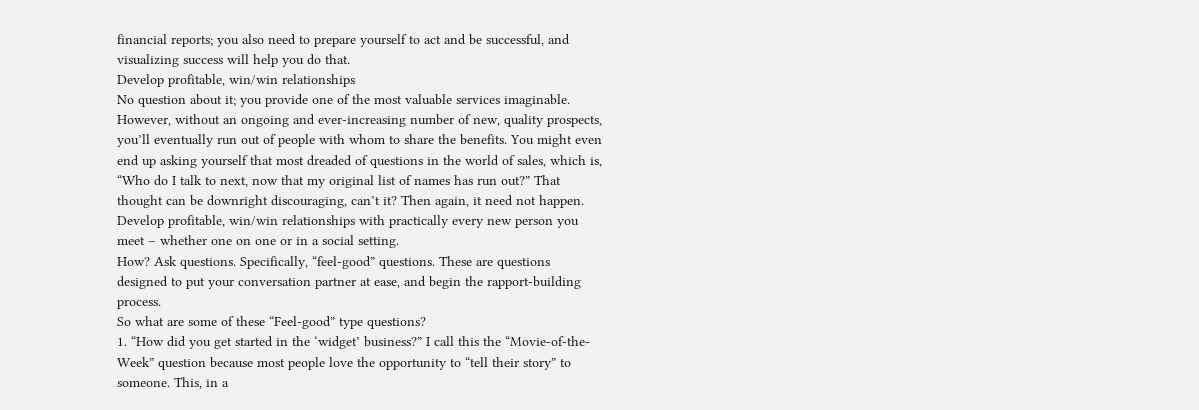financial reports; you also need to prepare yourself to act and be successful, and visualizing success will help you do that.
Develop profitable, win/win relationships
No question about it; you provide one of the most valuable services imaginable. However, without an ongoing and ever-increasing number of new, quality prospects, you’ll eventually run out of people with whom to share the benefits. You might even end up asking yourself that most dreaded of questions in the world of sales, which is, “Who do I talk to next, now that my original list of names has run out?” That thought can be downright discouraging, can’t it? Then again, it need not happen.
Develop profitable, win/win relationships with practically every new person you meet – whether one on one or in a social setting.
How? Ask questions. Specifically, “feel-good” questions. These are questions designed to put your conversation partner at ease, and begin the rapport-building process.
So what are some of these “Feel-good” type questions?
1. “How did you get started in the ‘widget’ business?” I call this the “Movie-of-the-Week” question because most people love the opportunity to “tell their story” to someone. This, in a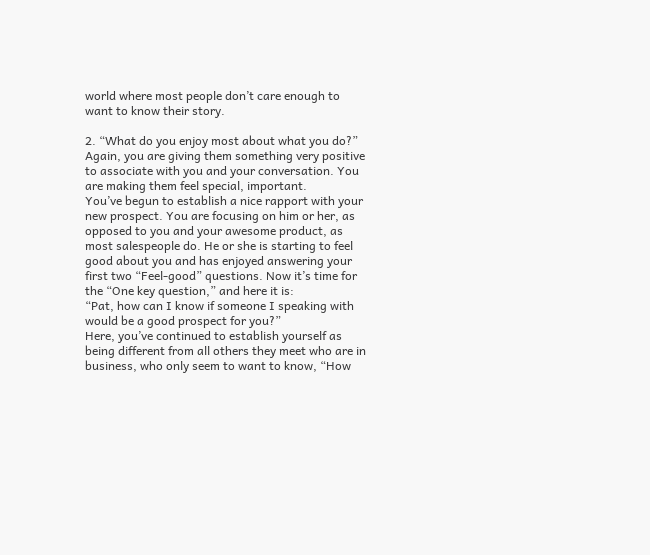world where most people don’t care enough to want to know their story.

2. “What do you enjoy most about what you do?” Again, you are giving them something very positive to associate with you and your conversation. You are making them feel special, important.
You’ve begun to establish a nice rapport with your new prospect. You are focusing on him or her, as opposed to you and your awesome product, as most salespeople do. He or she is starting to feel good about you and has enjoyed answering your first two “Feel-good” questions. Now it’s time for the “One key question,” and here it is:
“Pat, how can I know if someone I speaking with would be a good prospect for you?”
Here, you’ve continued to establish yourself as being different from all others they meet who are in business, who only seem to want to know, “How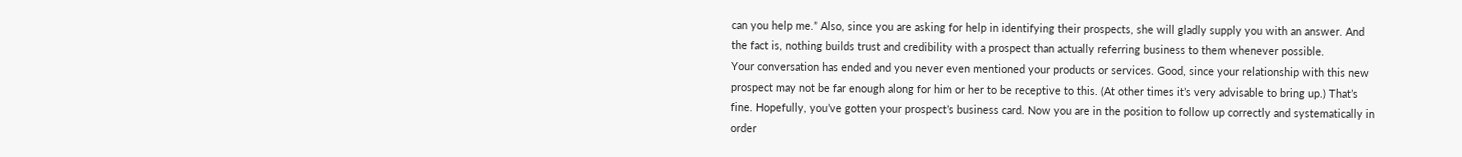can you help me.” Also, since you are asking for help in identifying their prospects, she will gladly supply you with an answer. And the fact is, nothing builds trust and credibility with a prospect than actually referring business to them whenever possible.
Your conversation has ended and you never even mentioned your products or services. Good, since your relationship with this new prospect may not be far enough along for him or her to be receptive to this. (At other times it’s very advisable to bring up.) That’s fine. Hopefully, you’ve gotten your prospect’s business card. Now you are in the position to follow up correctly and systematically in order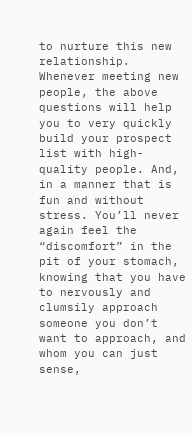to nurture this new relationship.
Whenever meeting new people, the above questions will help you to very quickly build your prospect list with high-quality people. And, in a manner that is fun and without stress. You’ll never again feel the “discomfort” in the pit of your stomach, knowing that you have to nervously and clumsily approach someone you don’t want to approach, and whom you can just sense,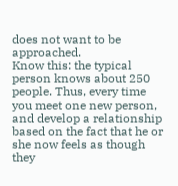does not want to be approached.
Know this: the typical person knows about 250 people. Thus, every time you meet one new person, and develop a relationship based on the fact that he or she now feels as though they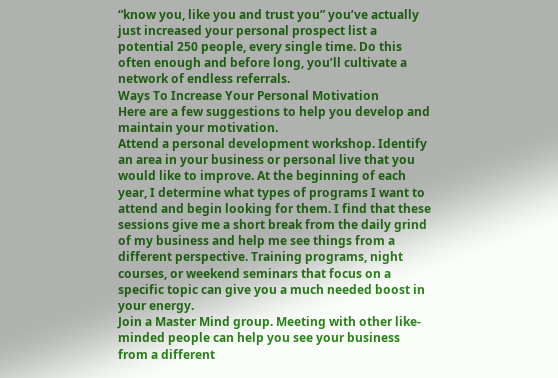“know you, like you and trust you” you’ve actually just increased your personal prospect list a potential 250 people, every single time. Do this often enough and before long, you’ll cultivate a network of endless referrals.
Ways To Increase Your Personal Motivation
Here are a few suggestions to help you develop and maintain your motivation.
Attend a personal development workshop. Identify an area in your business or personal live that you would like to improve. At the beginning of each year, I determine what types of programs I want to attend and begin looking for them. I find that these sessions give me a short break from the daily grind of my business and help me see things from a different perspective. Training programs, night courses, or weekend seminars that focus on a specific topic can give you a much needed boost in your energy.
Join a Master Mind group. Meeting with other like-minded people can help you see your business from a different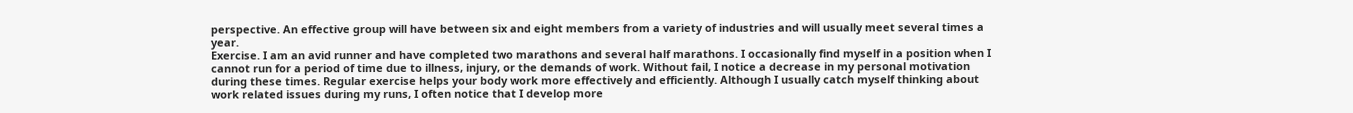perspective. An effective group will have between six and eight members from a variety of industries and will usually meet several times a year.
Exercise. I am an avid runner and have completed two marathons and several half marathons. I occasionally find myself in a position when I cannot run for a period of time due to illness, injury, or the demands of work. Without fail, I notice a decrease in my personal motivation during these times. Regular exercise helps your body work more effectively and efficiently. Although I usually catch myself thinking about work related issues during my runs, I often notice that I develop more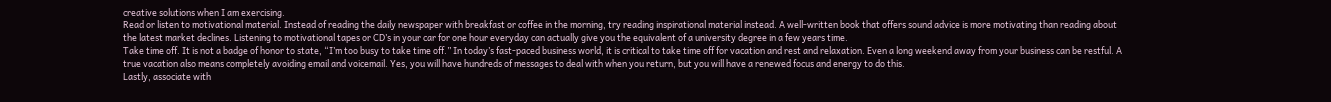creative solutions when I am exercising.
Read or listen to motivational material. Instead of reading the daily newspaper with breakfast or coffee in the morning, try reading inspirational material instead. A well-written book that offers sound advice is more motivating than reading about the latest market declines. Listening to motivational tapes or CD’s in your car for one hour everyday can actually give you the equivalent of a university degree in a few years time.
Take time off. It is not a badge of honor to state, “I’m too busy to take time off.” In today’s fast-paced business world, it is critical to take time off for vacation and rest and relaxation. Even a long weekend away from your business can be restful. A true vacation also means completely avoiding email and voicemail. Yes, you will have hundreds of messages to deal with when you return, but you will have a renewed focus and energy to do this.
Lastly, associate with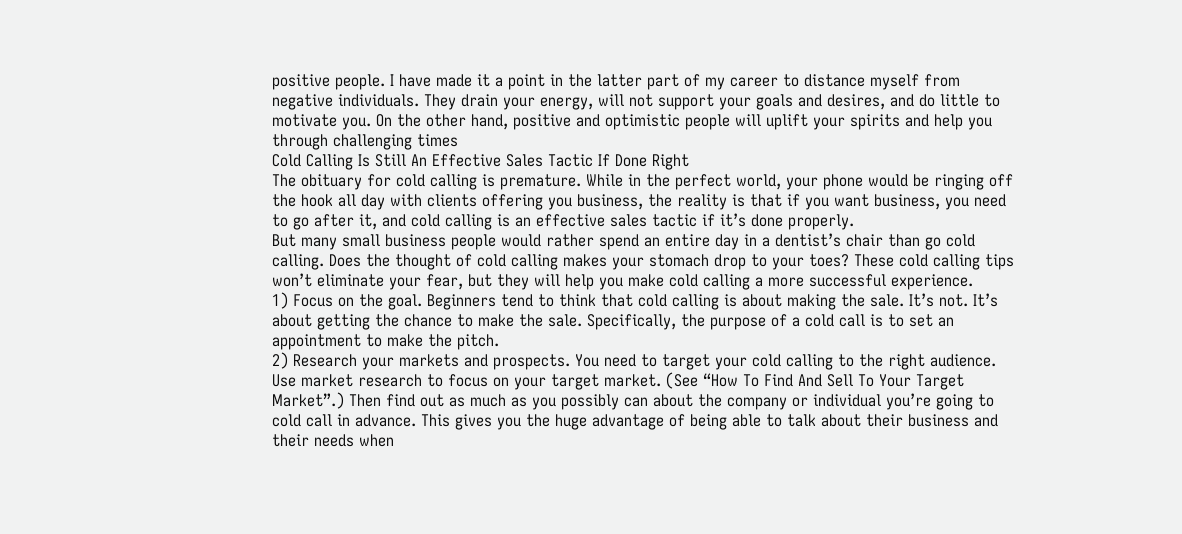positive people. I have made it a point in the latter part of my career to distance myself from negative individuals. They drain your energy, will not support your goals and desires, and do little to motivate you. On the other hand, positive and optimistic people will uplift your spirits and help you through challenging times
Cold Calling Is Still An Effective Sales Tactic If Done Right
The obituary for cold calling is premature. While in the perfect world, your phone would be ringing off the hook all day with clients offering you business, the reality is that if you want business, you need to go after it, and cold calling is an effective sales tactic if it’s done properly.
But many small business people would rather spend an entire day in a dentist’s chair than go cold calling. Does the thought of cold calling makes your stomach drop to your toes? These cold calling tips won’t eliminate your fear, but they will help you make cold calling a more successful experience.
1) Focus on the goal. Beginners tend to think that cold calling is about making the sale. It’s not. It’s about getting the chance to make the sale. Specifically, the purpose of a cold call is to set an appointment to make the pitch.
2) Research your markets and prospects. You need to target your cold calling to the right audience. Use market research to focus on your target market. (See “How To Find And Sell To Your Target Market”.) Then find out as much as you possibly can about the company or individual you’re going to cold call in advance. This gives you the huge advantage of being able to talk about their business and their needs when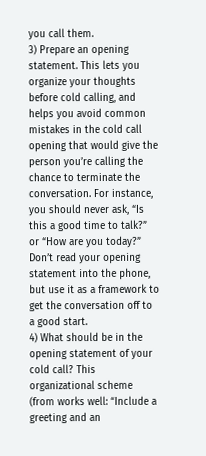you call them.
3) Prepare an opening statement. This lets you organize your thoughts before cold calling, and helps you avoid common mistakes in the cold call opening that would give the person you’re calling the chance to terminate the conversation. For instance, you should never ask, “Is this a good time to talk?” or “How are you today?” Don’t read your opening statement into the phone, but use it as a framework to get the conversation off to a good start.
4) What should be in the opening statement of your cold call? This organizational scheme (from works well: “Include a greeting and an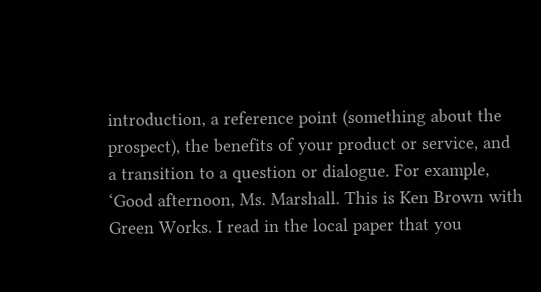introduction, a reference point (something about the prospect), the benefits of your product or service, and a transition to a question or dialogue. For example, ‘Good afternoon, Ms. Marshall. This is Ken Brown with Green Works. I read in the local paper that you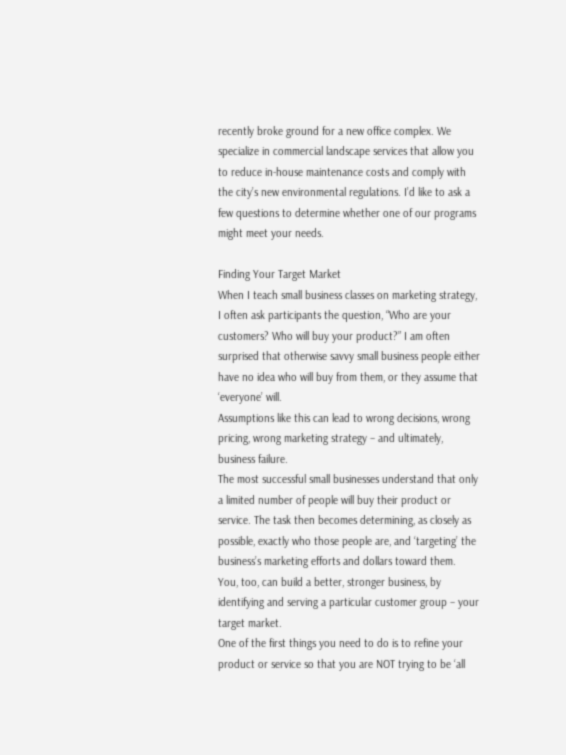recently broke ground for a new office complex. We specialize in commercial landscape services that allow you to reduce in-house maintenance costs and comply with the city’s new environmental regulations. I’d like to ask a few questions to determine whether one of our programs might meet your needs.

Finding Your Target Market
When I teach small business classes on marketing strategy, I often ask participants the question, “Who are your customers? Who will buy your product?” I am often surprised that otherwise savvy small business people either have no idea who will buy from them, or they assume that ‘everyone’ will.
Assumptions like this can lead to wrong decisions, wrong pricing, wrong marketing strategy – and ultimately, business failure.
The most successful small businesses understand that only a limited number of people will buy their product or service. The task then becomes determining, as closely as possible, exactly who those people are, and ‘targeting’ the business’s marketing efforts and dollars toward them.
You, too, can build a better, stronger business, by identifying and serving a particular customer group – your target market.
One of the first things you need to do is to refine your product or service so that you are NOT trying to be ‘all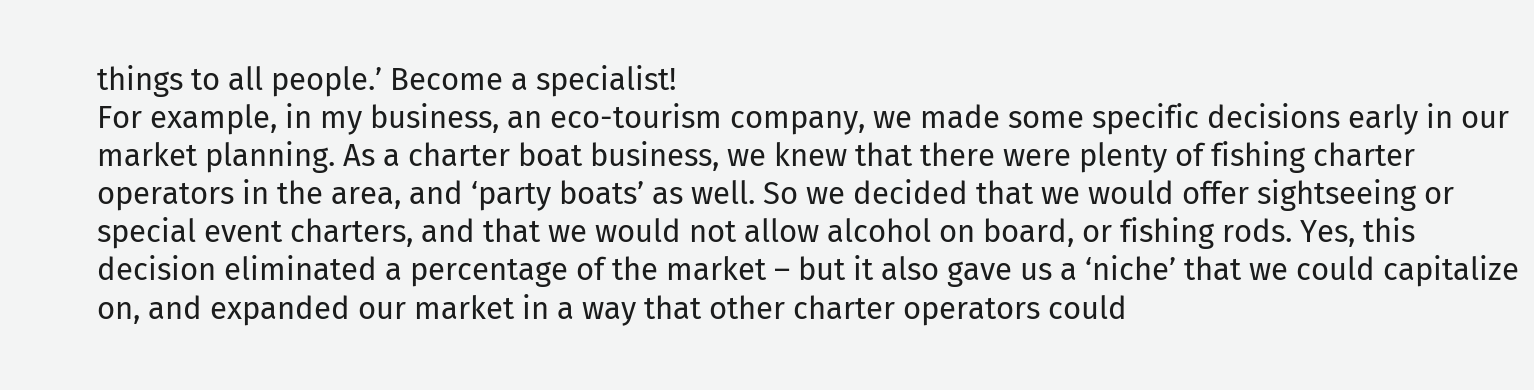things to all people.’ Become a specialist!
For example, in my business, an eco-tourism company, we made some specific decisions early in our market planning. As a charter boat business, we knew that there were plenty of fishing charter operators in the area, and ‘party boats’ as well. So we decided that we would offer sightseeing or special event charters, and that we would not allow alcohol on board, or fishing rods. Yes, this decision eliminated a percentage of the market – but it also gave us a ‘niche’ that we could capitalize on, and expanded our market in a way that other charter operators could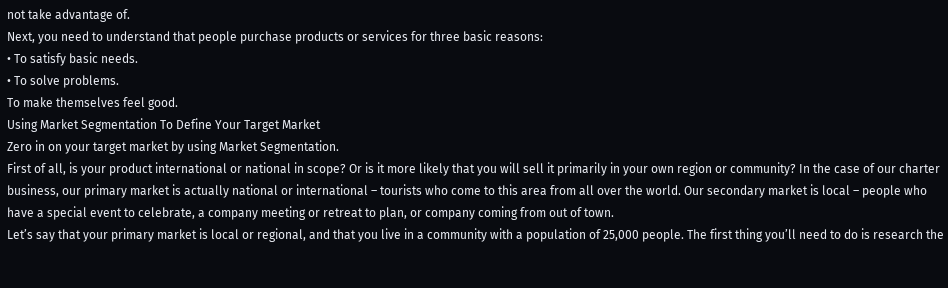not take advantage of.
Next, you need to understand that people purchase products or services for three basic reasons:
• To satisfy basic needs.
• To solve problems.
To make themselves feel good.
Using Market Segmentation To Define Your Target Market
Zero in on your target market by using Market Segmentation.
First of all, is your product international or national in scope? Or is it more likely that you will sell it primarily in your own region or community? In the case of our charter business, our primary market is actually national or international – tourists who come to this area from all over the world. Our secondary market is local – people who have a special event to celebrate, a company meeting or retreat to plan, or company coming from out of town.
Let’s say that your primary market is local or regional, and that you live in a community with a population of 25,000 people. The first thing you’ll need to do is research the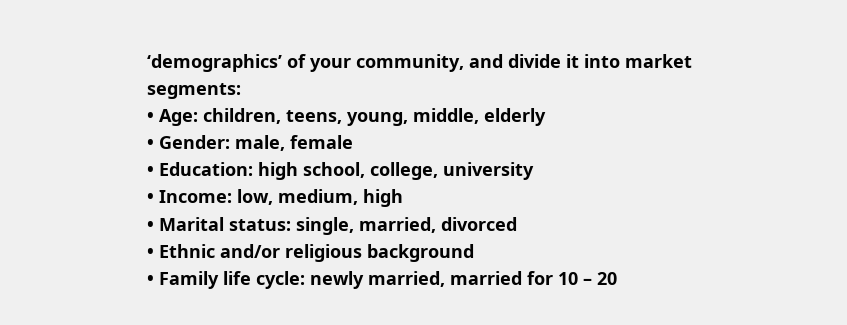‘demographics’ of your community, and divide it into market segments:
• Age: children, teens, young, middle, elderly
• Gender: male, female
• Education: high school, college, university
• Income: low, medium, high
• Marital status: single, married, divorced
• Ethnic and/or religious background
• Family life cycle: newly married, married for 10 – 20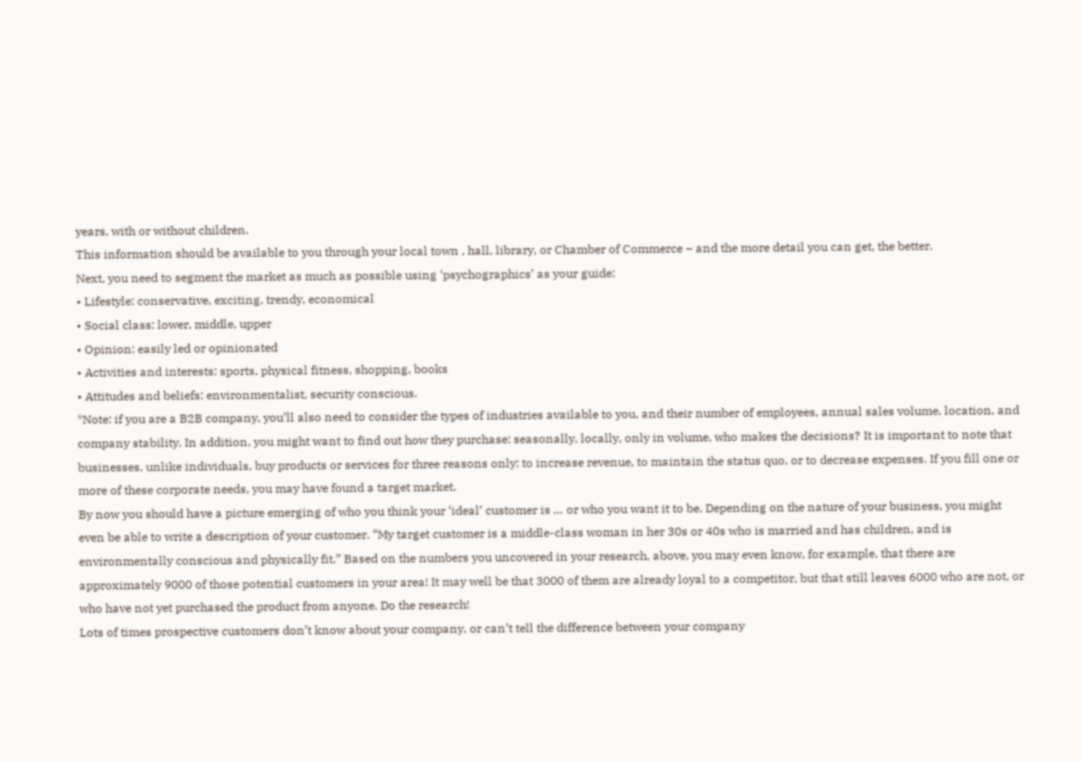years, with or without children.
This information should be available to you through your local town , hall, library, or Chamber of Commerce – and the more detail you can get, the better.
Next, you need to segment the market as much as possible using ‘psychographics’ as your guide:
• Lifestyle: conservative, exciting, trendy, economical
• Social class: lower, middle, upper
• Opinion: easily led or opinionated
• Activities and interests: sports, physical fitness, shopping, books
• Attitudes and beliefs: environmentalist, security conscious.
*Note: if you are a B2B company, you’ll also need to consider the types of industries available to you, and their number of employees, annual sales volume, location, and company stability. In addition, you might want to find out how they purchase: seasonally, locally, only in volume, who makes the decisions? It is important to note that businesses, unlike individuals, buy products or services for three reasons only: to increase revenue, to maintain the status quo, or to decrease expenses. If you fill one or more of these corporate needs, you may have found a target market.
By now you should have a picture emerging of who you think your ‘ideal’ customer is … or who you want it to be. Depending on the nature of your business, you might even be able to write a description of your customer. “My target customer is a middle-class woman in her 30s or 40s who is married and has children, and is environmentally conscious and physically fit.” Based on the numbers you uncovered in your research, above, you may even know, for example, that there are approximately 9000 of those potential customers in your area! It may well be that 3000 of them are already loyal to a competitor, but that still leaves 6000 who are not, or who have not yet purchased the product from anyone. Do the research!
Lots of times prospective customers don’t know about your company, or can’t tell the difference between your company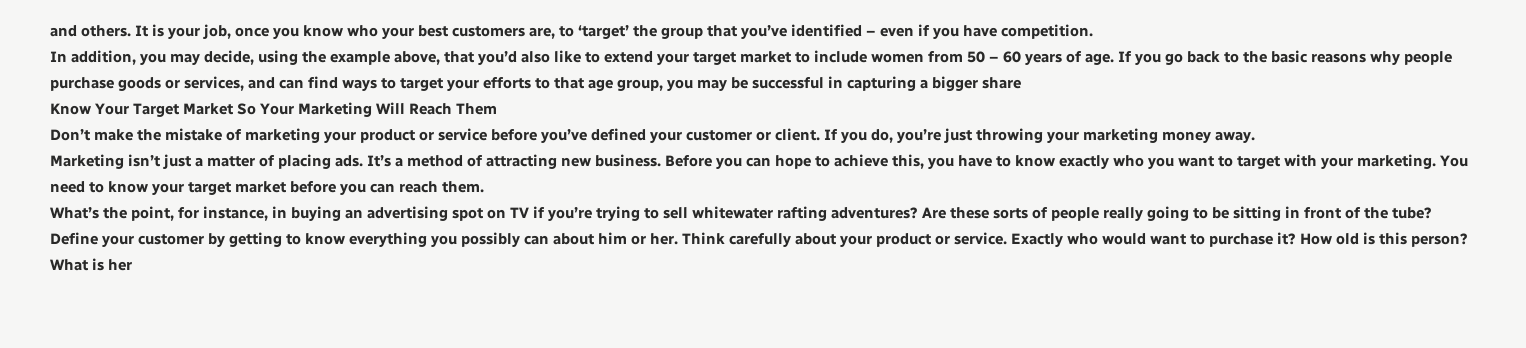and others. It is your job, once you know who your best customers are, to ‘target’ the group that you’ve identified – even if you have competition.
In addition, you may decide, using the example above, that you’d also like to extend your target market to include women from 50 – 60 years of age. If you go back to the basic reasons why people purchase goods or services, and can find ways to target your efforts to that age group, you may be successful in capturing a bigger share
Know Your Target Market So Your Marketing Will Reach Them
Don’t make the mistake of marketing your product or service before you’ve defined your customer or client. If you do, you’re just throwing your marketing money away.
Marketing isn’t just a matter of placing ads. It’s a method of attracting new business. Before you can hope to achieve this, you have to know exactly who you want to target with your marketing. You need to know your target market before you can reach them.
What’s the point, for instance, in buying an advertising spot on TV if you’re trying to sell whitewater rafting adventures? Are these sorts of people really going to be sitting in front of the tube?
Define your customer by getting to know everything you possibly can about him or her. Think carefully about your product or service. Exactly who would want to purchase it? How old is this person? What is her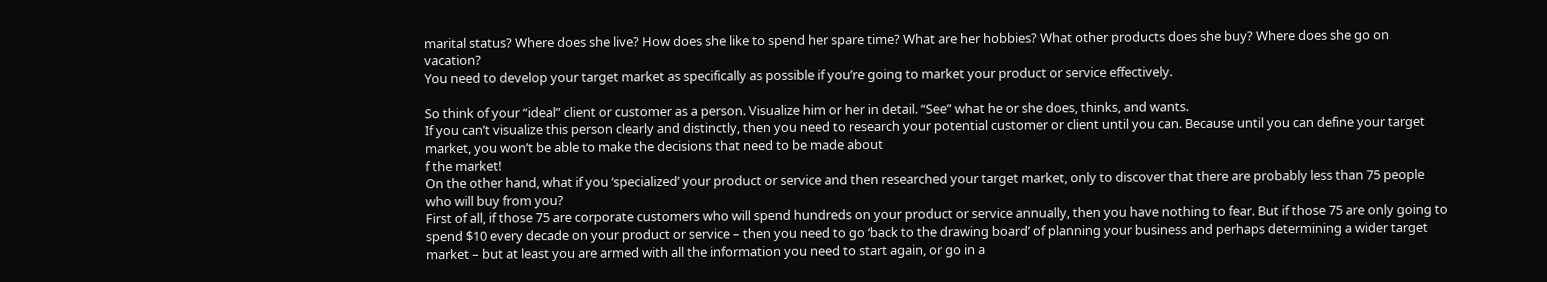marital status? Where does she live? How does she like to spend her spare time? What are her hobbies? What other products does she buy? Where does she go on vacation?
You need to develop your target market as specifically as possible if you’re going to market your product or service effectively.

So think of your “ideal” client or customer as a person. Visualize him or her in detail. “See” what he or she does, thinks, and wants.
If you can’t visualize this person clearly and distinctly, then you need to research your potential customer or client until you can. Because until you can define your target market, you won’t be able to make the decisions that need to be made about
f the market!
On the other hand, what if you ‘specialized’ your product or service and then researched your target market, only to discover that there are probably less than 75 people who will buy from you?
First of all, if those 75 are corporate customers who will spend hundreds on your product or service annually, then you have nothing to fear. But if those 75 are only going to spend $10 every decade on your product or service – then you need to go ‘back to the drawing board’ of planning your business and perhaps determining a wider target market – but at least you are armed with all the information you need to start again, or go in a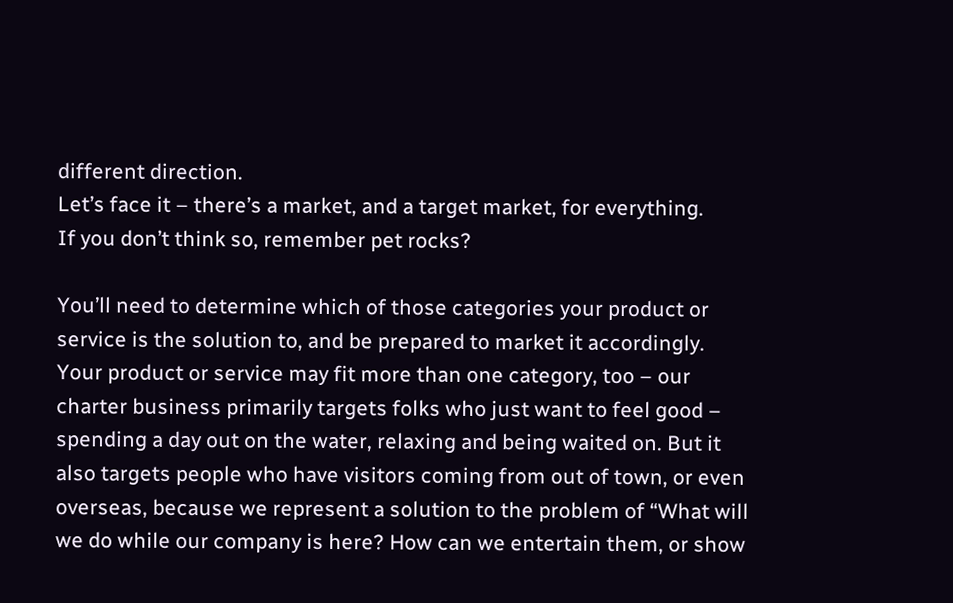different direction.
Let’s face it – there’s a market, and a target market, for everything.
If you don’t think so, remember pet rocks?

You’ll need to determine which of those categories your product or service is the solution to, and be prepared to market it accordingly.
Your product or service may fit more than one category, too – our charter business primarily targets folks who just want to feel good – spending a day out on the water, relaxing and being waited on. But it also targets people who have visitors coming from out of town, or even overseas, because we represent a solution to the problem of “What will we do while our company is here? How can we entertain them, or show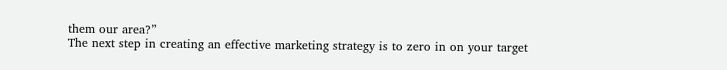them our area?”
The next step in creating an effective marketing strategy is to zero in on your target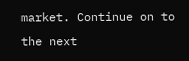market. Continue on to the next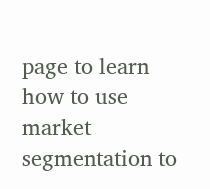page to learn how to use market segmentation to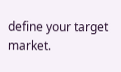define your target market.